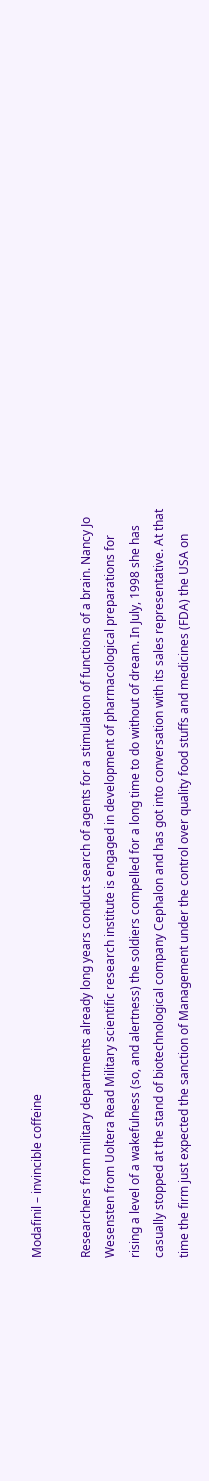Modafinil – invincible coffeine

Researchers from military departments already long years conduct search of agents for a stimulation of functions of a brain. Nancy Jo Wesensten from Uoltera Read Military scientific research institute is engaged in development of pharmacological preparations for rising a level of a wakefulness (so, and alertness) the soldiers compelled for a long time to do without of dream. In July, 1998 she has casually stopped at the stand of biotechnological company Cephalon and has got into conversation with its sales representative. At that time the firm just expected the sanction of Management under the control over quality food stuffs and medicines (FDA) the USA on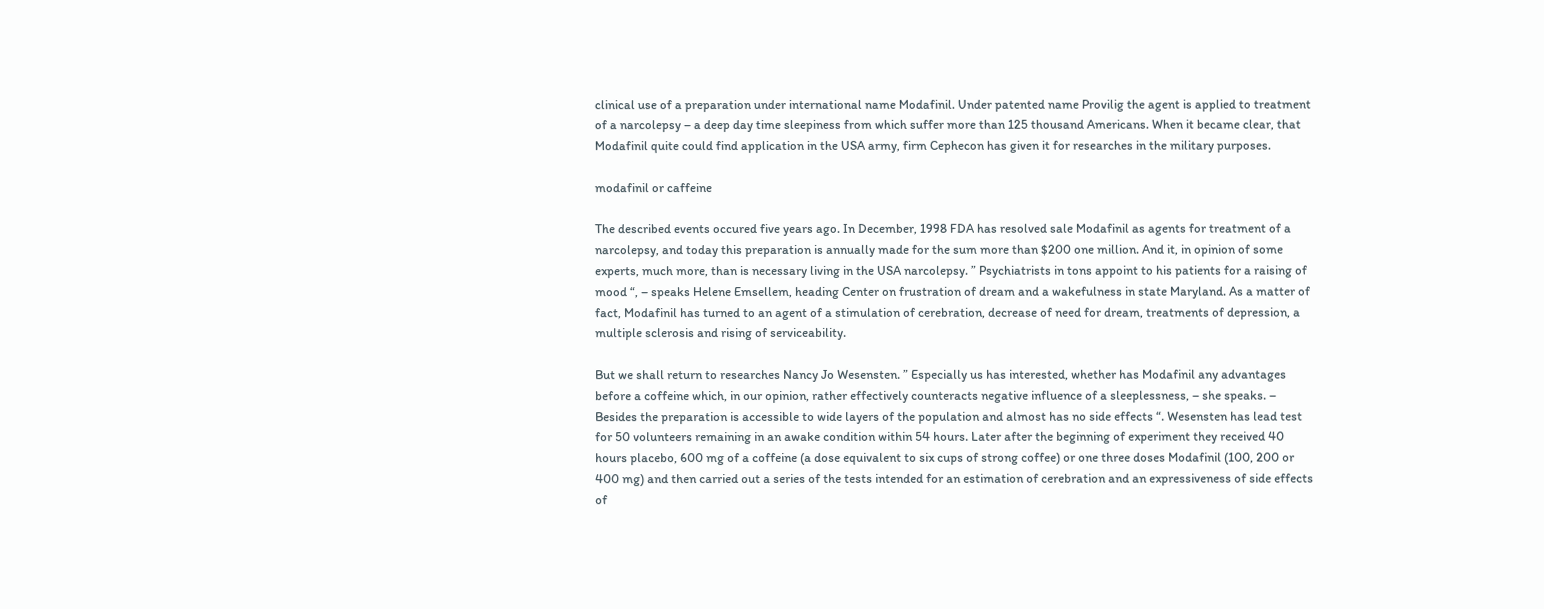clinical use of a preparation under international name Modafinil. Under patented name Provilig the agent is applied to treatment of a narcolepsy – a deep day time sleepiness from which suffer more than 125 thousand Americans. When it became clear, that Modafinil quite could find application in the USA army, firm Cephecon has given it for researches in the military purposes.

modafinil or caffeine

The described events occured five years ago. In December, 1998 FDA has resolved sale Modafinil as agents for treatment of a narcolepsy, and today this preparation is annually made for the sum more than $200 one million. And it, in opinion of some experts, much more, than is necessary living in the USA narcolepsy. ” Psychiatrists in tons appoint to his patients for a raising of mood “, – speaks Helene Emsellem, heading Center on frustration of dream and a wakefulness in state Maryland. As a matter of fact, Modafinil has turned to an agent of a stimulation of cerebration, decrease of need for dream, treatments of depression, a multiple sclerosis and rising of serviceability.

But we shall return to researches Nancy Jo Wesensten. ” Especially us has interested, whether has Modafinil any advantages before a coffeine which, in our opinion, rather effectively counteracts negative influence of a sleeplessness, – she speaks. – Besides the preparation is accessible to wide layers of the population and almost has no side effects “. Wesensten has lead test for 50 volunteers remaining in an awake condition within 54 hours. Later after the beginning of experiment they received 40 hours placebo, 600 mg of a coffeine (a dose equivalent to six cups of strong coffee) or one three doses Modafinil (100, 200 or 400 mg) and then carried out a series of the tests intended for an estimation of cerebration and an expressiveness of side effects of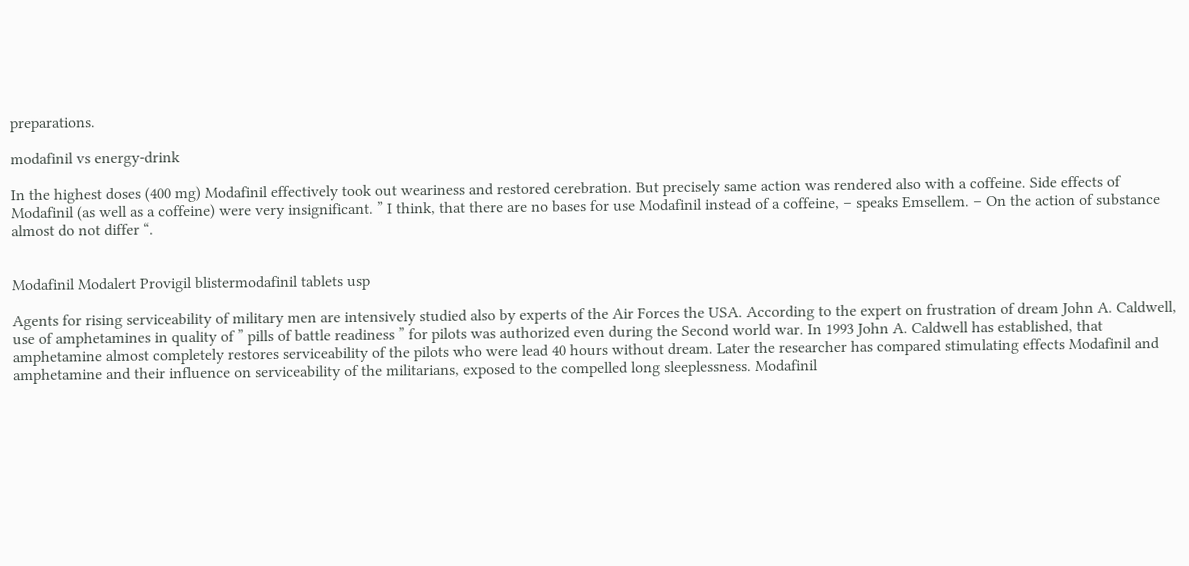preparations.

modafinil vs energy-drink

In the highest doses (400 mg) Modafinil effectively took out weariness and restored cerebration. But precisely same action was rendered also with a coffeine. Side effects of Modafinil (as well as a coffeine) were very insignificant. ” I think, that there are no bases for use Modafinil instead of a coffeine, – speaks Emsellem. – On the action of substance almost do not differ “.


Modafinil Modalert Provigil blistermodafinil tablets usp

Agents for rising serviceability of military men are intensively studied also by experts of the Air Forces the USA. According to the expert on frustration of dream John A. Caldwell, use of amphetamines in quality of ” pills of battle readiness ” for pilots was authorized even during the Second world war. In 1993 John A. Caldwell has established, that amphetamine almost completely restores serviceability of the pilots who were lead 40 hours without dream. Later the researcher has compared stimulating effects Modafinil and amphetamine and their influence on serviceability of the militarians, exposed to the compelled long sleeplessness. Modafinil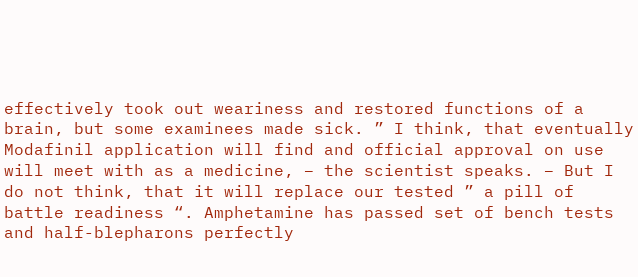effectively took out weariness and restored functions of a brain, but some examinees made sick. ” I think, that eventually Modafinil application will find and official approval on use will meet with as a medicine, – the scientist speaks. – But I do not think, that it will replace our tested ” a pill of battle readiness “. Amphetamine has passed set of bench tests and half-blepharons perfectly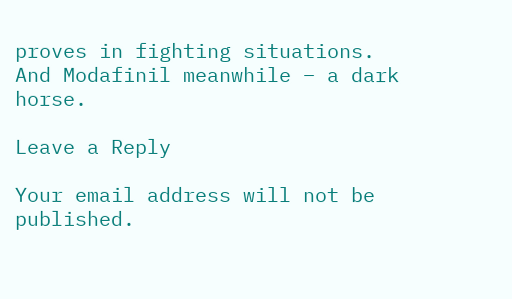proves in fighting situations. And Modafinil meanwhile – a dark horse.

Leave a Reply

Your email address will not be published.